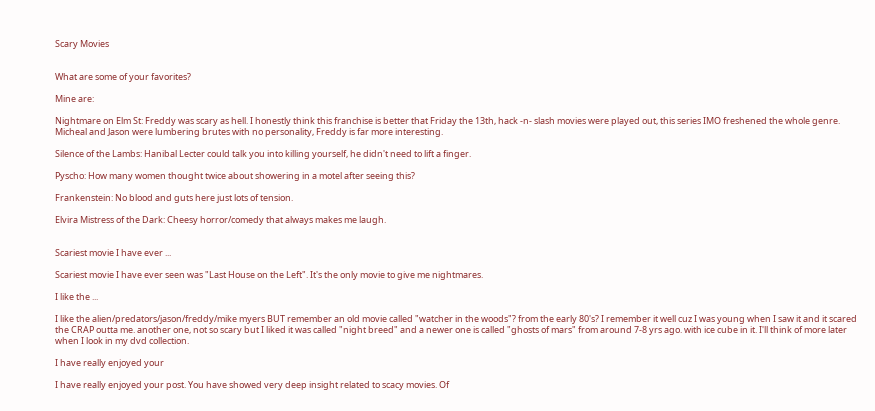Scary Movies


What are some of your favorites?

Mine are:

Nightmare on Elm St: Freddy was scary as hell. I honestly think this franchise is better that Friday the 13th, hack -n- slash movies were played out, this series IMO freshened the whole genre. Micheal and Jason were lumbering brutes with no personality, Freddy is far more interesting.

Silence of the Lambs: Hanibal Lecter could talk you into killing yourself, he didn't need to lift a finger.

Pyscho: How many women thought twice about showering in a motel after seeing this?

Frankenstein: No blood and guts here just lots of tension.

Elvira Mistress of the Dark: Cheesy horror/comedy that always makes me laugh.


Scariest movie I have ever ...

Scariest movie I have ever seen was "Last House on the Left". It's the only movie to give me nightmares.

I like the ...

I like the alien/predators/jason/freddy/mike myers BUT remember an old movie called "watcher in the woods"? from the early 80's? I remember it well cuz I was young when I saw it and it scared the CRAP outta me. another one, not so scary but I liked it was called "night breed" and a newer one is called "ghosts of mars" from around 7-8 yrs ago. with ice cube in it. I'll think of more later when I look in my dvd collection.

I have really enjoyed your

I have really enjoyed your post. You have showed very deep insight related to scacy movies. Of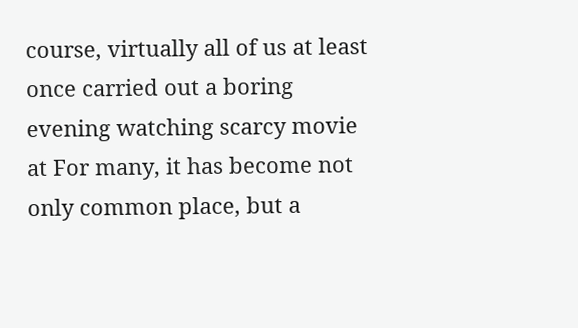course, virtually all of us at least once carried out a boring evening watching scarcy movie at For many, it has become not only common place, but a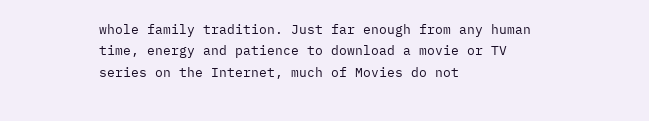whole family tradition. Just far enough from any human time, energy and patience to download a movie or TV series on the Internet, much of Movies do not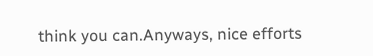think you can.Anyways, nice efforts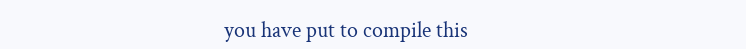you have put to compile this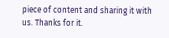piece of content and sharing it with us. Thanks for it.